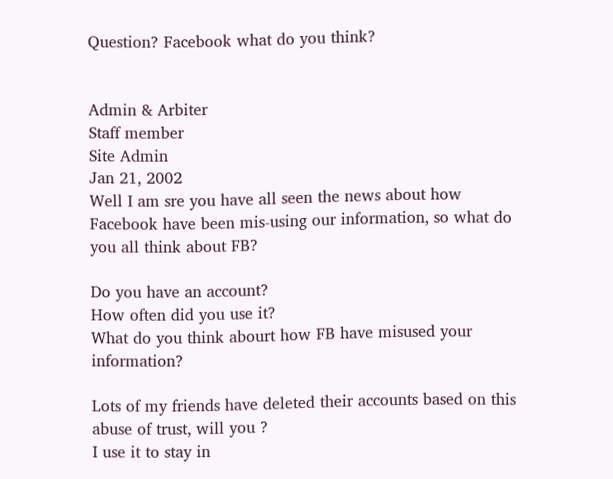Question? Facebook what do you think?


Admin & Arbiter
Staff member
Site Admin
Jan 21, 2002
Well I am sre you have all seen the news about how Facebook have been mis-using our information, so what do you all think about FB?

Do you have an account?
How often did you use it?
What do you think abourt how FB have misused your information?

Lots of my friends have deleted their accounts based on this abuse of trust, will you ?
I use it to stay in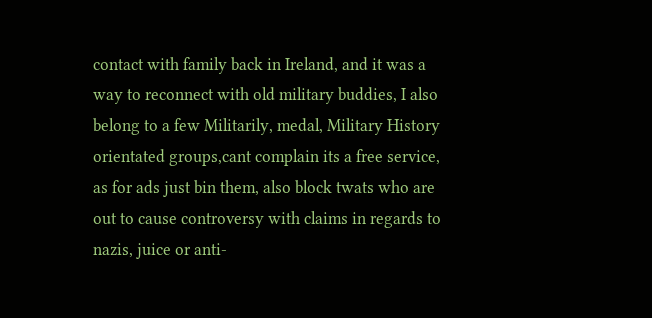contact with family back in Ireland, and it was a way to reconnect with old military buddies, I also belong to a few Militarily, medal, Military History orientated groups,cant complain its a free service, as for ads just bin them, also block twats who are out to cause controversy with claims in regards to nazis, juice or anti-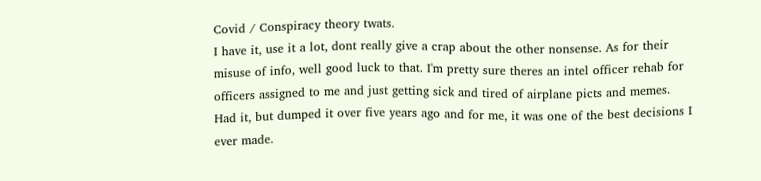Covid / Conspiracy theory twats.
I have it, use it a lot, dont really give a crap about the other nonsense. As for their misuse of info, well good luck to that. I'm pretty sure theres an intel officer rehab for officers assigned to me and just getting sick and tired of airplane picts and memes.
Had it, but dumped it over five years ago and for me, it was one of the best decisions I ever made.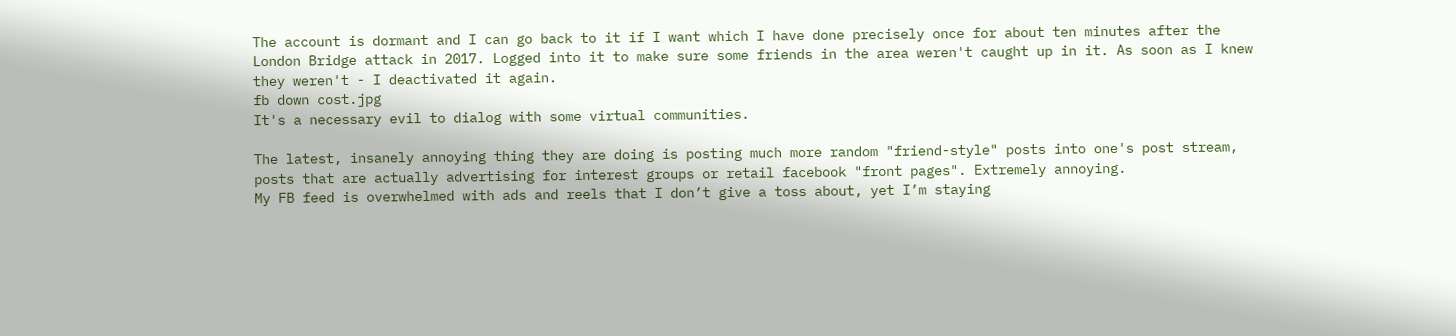The account is dormant and I can go back to it if I want which I have done precisely once for about ten minutes after the London Bridge attack in 2017. Logged into it to make sure some friends in the area weren't caught up in it. As soon as I knew they weren't - I deactivated it again.
fb down cost.jpg
It's a necessary evil to dialog with some virtual communities.

The latest, insanely annoying thing they are doing is posting much more random "friend-style" posts into one's post stream, posts that are actually advertising for interest groups or retail facebook "front pages". Extremely annoying.
My FB feed is overwhelmed with ads and reels that I don’t give a toss about, yet I’m staying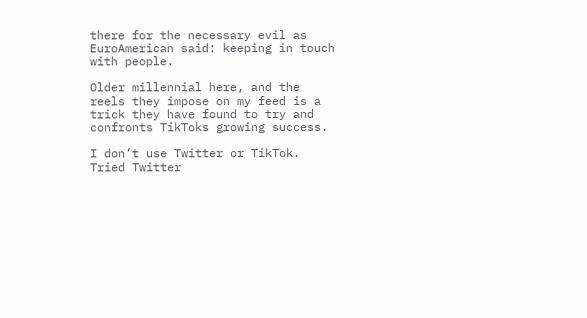there for the necessary evil as EuroAmerican said: keeping in touch with people.

Older millennial here, and the reels they impose on my feed is a trick they have found to try and confronts TikToks growing success.

I don’t use Twitter or TikTok. Tried Twitter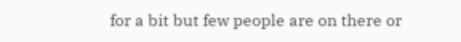for a bit but few people are on there or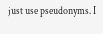just use pseudonyms. I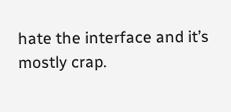hate the interface and it’s mostly crap.